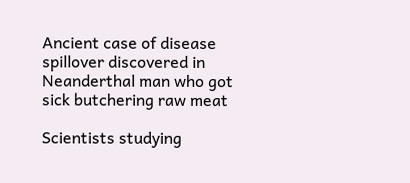Ancient case of disease spillover discovered in Neanderthal man who got sick butchering raw meat

Scientists studying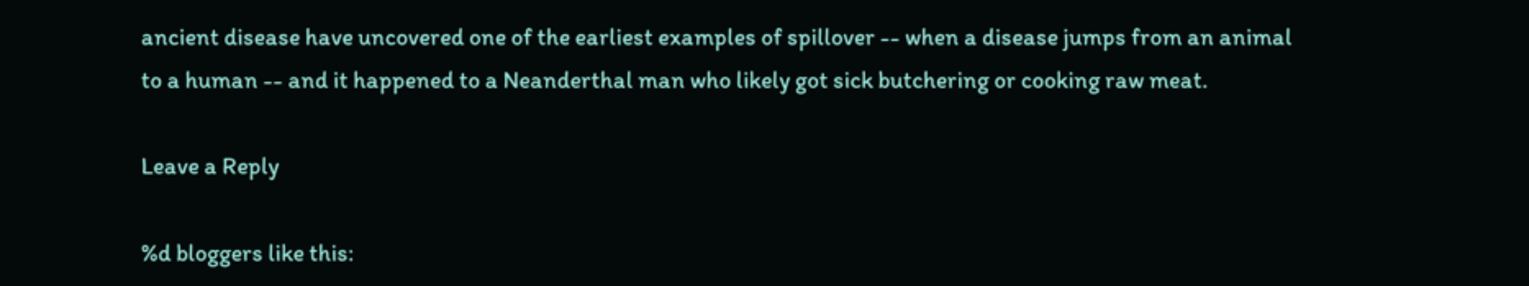ancient disease have uncovered one of the earliest examples of spillover -- when a disease jumps from an animal to a human -- and it happened to a Neanderthal man who likely got sick butchering or cooking raw meat.

Leave a Reply

%d bloggers like this: